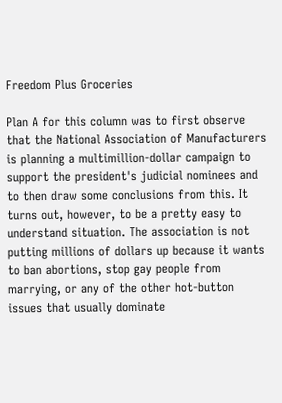Freedom Plus Groceries

Plan A for this column was to first observe that the National Association of Manufacturers is planning a multimillion-dollar campaign to support the president's judicial nominees and to then draw some conclusions from this. It turns out, however, to be a pretty easy to understand situation. The association is not putting millions of dollars up because it wants to ban abortions, stop gay people from marrying, or any of the other hot-button issues that usually dominate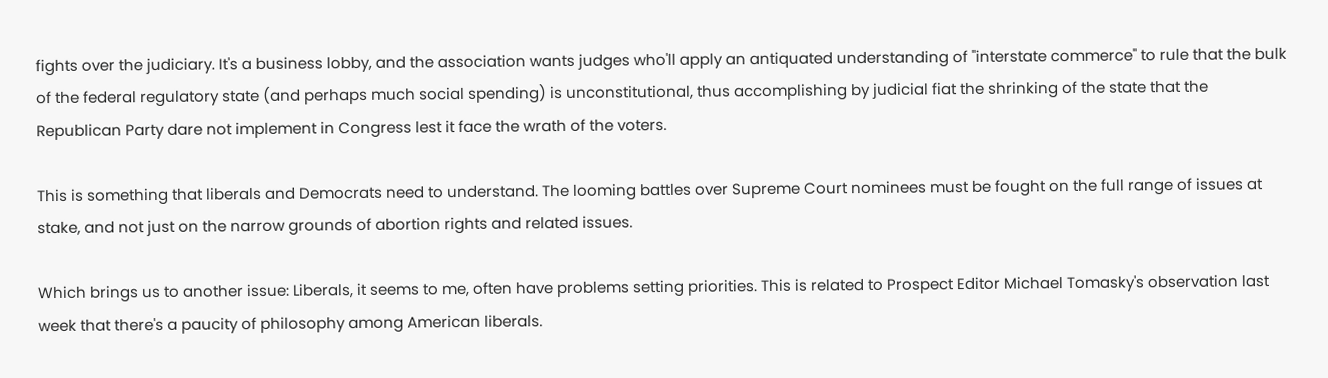fights over the judiciary. It's a business lobby, and the association wants judges who'll apply an antiquated understanding of "interstate commerce" to rule that the bulk of the federal regulatory state (and perhaps much social spending) is unconstitutional, thus accomplishing by judicial fiat the shrinking of the state that the Republican Party dare not implement in Congress lest it face the wrath of the voters.

This is something that liberals and Democrats need to understand. The looming battles over Supreme Court nominees must be fought on the full range of issues at stake, and not just on the narrow grounds of abortion rights and related issues.

Which brings us to another issue: Liberals, it seems to me, often have problems setting priorities. This is related to Prospect Editor Michael Tomasky's observation last week that there's a paucity of philosophy among American liberals.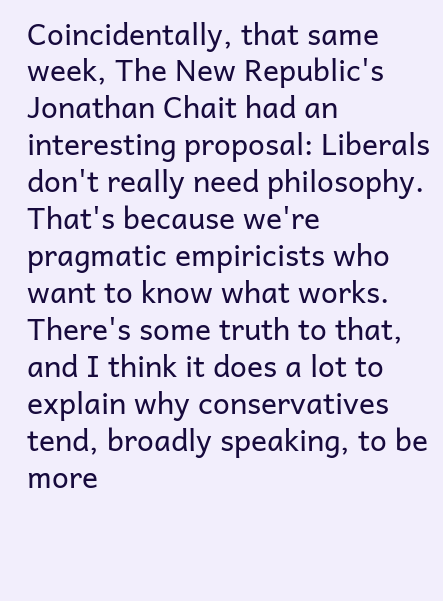Coincidentally, that same week, The New Republic's Jonathan Chait had an interesting proposal: Liberals don't really need philosophy. That's because we're pragmatic empiricists who want to know what works. There's some truth to that, and I think it does a lot to explain why conservatives tend, broadly speaking, to be more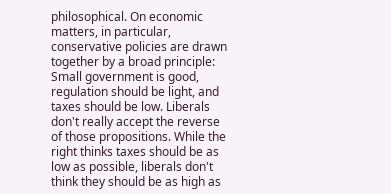philosophical. On economic matters, in particular, conservative policies are drawn together by a broad principle: Small government is good, regulation should be light, and taxes should be low. Liberals don't really accept the reverse of those propositions. While the right thinks taxes should be as low as possible, liberals don't think they should be as high as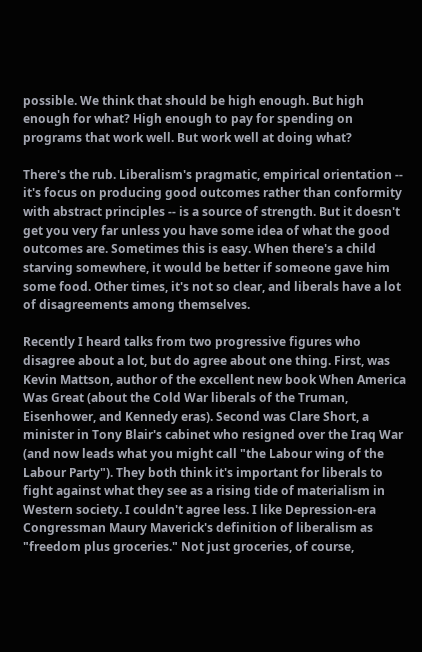possible. We think that should be high enough. But high enough for what? High enough to pay for spending on programs that work well. But work well at doing what?

There's the rub. Liberalism's pragmatic, empirical orientation -- it's focus on producing good outcomes rather than conformity with abstract principles -- is a source of strength. But it doesn't get you very far unless you have some idea of what the good outcomes are. Sometimes this is easy. When there's a child starving somewhere, it would be better if someone gave him some food. Other times, it's not so clear, and liberals have a lot of disagreements among themselves.

Recently I heard talks from two progressive figures who disagree about a lot, but do agree about one thing. First, was Kevin Mattson, author of the excellent new book When America Was Great (about the Cold War liberals of the Truman, Eisenhower, and Kennedy eras). Second was Clare Short, a minister in Tony Blair's cabinet who resigned over the Iraq War (and now leads what you might call "the Labour wing of the Labour Party"). They both think it's important for liberals to fight against what they see as a rising tide of materialism in Western society. I couldn't agree less. I like Depression-era Congressman Maury Maverick's definition of liberalism as "freedom plus groceries." Not just groceries, of course,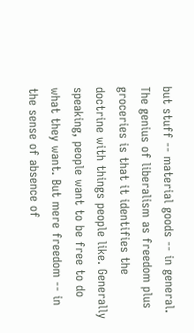but stuff -- material goods -- in general. The genius of liberalism as freedom plus groceries is that it identifies the doctrine with things people like. Generally speaking, people want to be free to do what they want. But mere freedom -- in the sense of absence of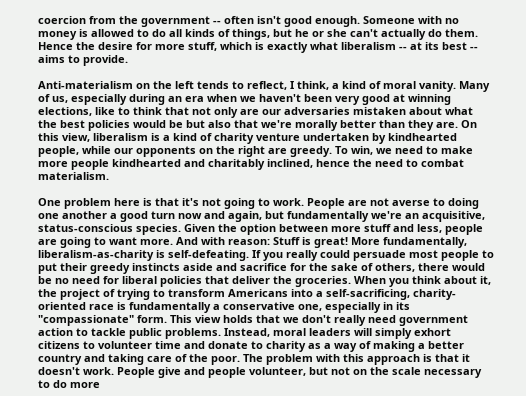coercion from the government -- often isn't good enough. Someone with no money is allowed to do all kinds of things, but he or she can't actually do them. Hence the desire for more stuff, which is exactly what liberalism -- at its best -- aims to provide.

Anti-materialism on the left tends to reflect, I think, a kind of moral vanity. Many of us, especially during an era when we haven't been very good at winning elections, like to think that not only are our adversaries mistaken about what the best policies would be but also that we're morally better than they are. On this view, liberalism is a kind of charity venture undertaken by kindhearted people, while our opponents on the right are greedy. To win, we need to make more people kindhearted and charitably inclined, hence the need to combat materialism.

One problem here is that it's not going to work. People are not averse to doing one another a good turn now and again, but fundamentally we're an acquisitive, status-conscious species. Given the option between more stuff and less, people are going to want more. And with reason: Stuff is great! More fundamentally, liberalism-as-charity is self-defeating. If you really could persuade most people to put their greedy instincts aside and sacrifice for the sake of others, there would be no need for liberal policies that deliver the groceries. When you think about it, the project of trying to transform Americans into a self-sacrificing, charity-oriented race is fundamentally a conservative one, especially in its "compassionate" form. This view holds that we don't really need government action to tackle public problems. Instead, moral leaders will simply exhort citizens to volunteer time and donate to charity as a way of making a better country and taking care of the poor. The problem with this approach is that it doesn't work. People give and people volunteer, but not on the scale necessary to do more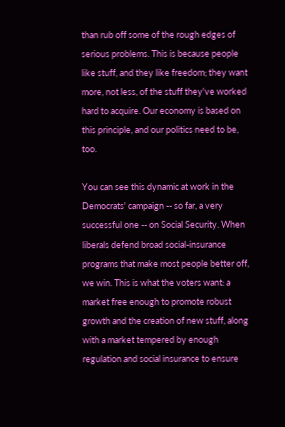than rub off some of the rough edges of serious problems. This is because people like stuff, and they like freedom; they want more, not less, of the stuff they've worked hard to acquire. Our economy is based on this principle, and our politics need to be, too.

You can see this dynamic at work in the Democrats' campaign -- so far, a very successful one -- on Social Security. When liberals defend broad social-insurance programs that make most people better off, we win. This is what the voters want: a market free enough to promote robust growth and the creation of new stuff, along with a market tempered by enough regulation and social insurance to ensure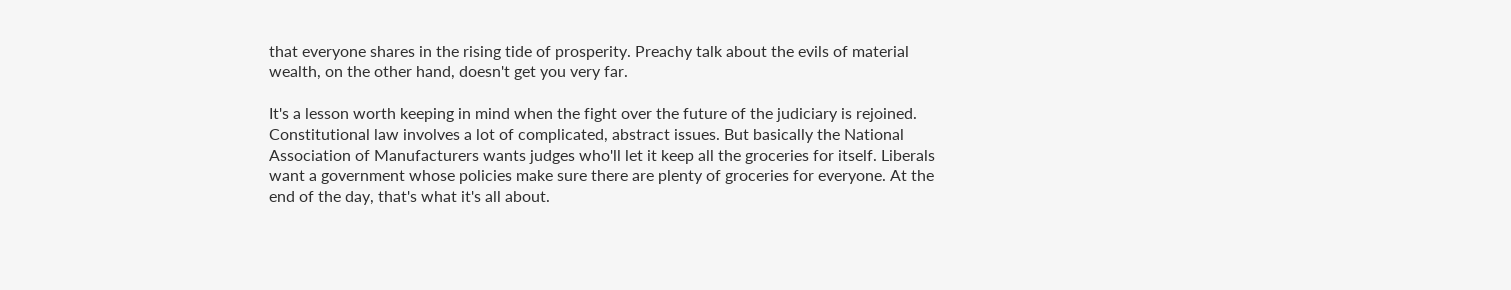that everyone shares in the rising tide of prosperity. Preachy talk about the evils of material wealth, on the other hand, doesn't get you very far.

It's a lesson worth keeping in mind when the fight over the future of the judiciary is rejoined. Constitutional law involves a lot of complicated, abstract issues. But basically the National Association of Manufacturers wants judges who'll let it keep all the groceries for itself. Liberals want a government whose policies make sure there are plenty of groceries for everyone. At the end of the day, that's what it's all about.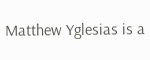Matthew Yglesias is a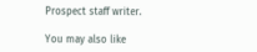Prospect staff writer.

You may also like